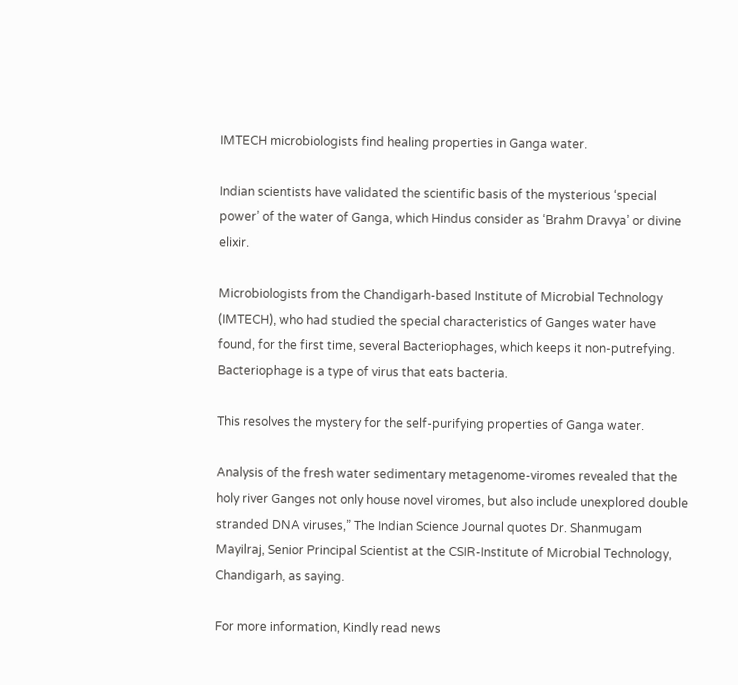IMTECH microbiologists find healing properties in Ganga water.

Indian scientists have validated the scientific basis of the mysterious ‘special power’ of the water of Ganga, which Hindus consider as ‘Brahm Dravya’ or divine elixir.

Microbiologists from the Chandigarh-based Institute of Microbial Technology (IMTECH), who had studied the special characteristics of Ganges water have found, for the first time, several Bacteriophages, which keeps it non-putrefying. Bacteriophage is a type of virus that eats bacteria.

This resolves the mystery for the self-purifying properties of Ganga water.

Analysis of the fresh water sedimentary metagenome-viromes revealed that the holy river Ganges not only house novel viromes, but also include unexplored double stranded DNA viruses,” The Indian Science Journal quotes Dr. Shanmugam Mayilraj, Senior Principal Scientist at the CSIR-Institute of Microbial Technology, Chandigarh, as saying.

For more information, Kindly read news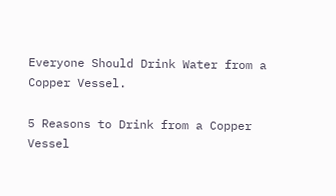Everyone Should Drink Water from a Copper Vessel.

5 Reasons to Drink from a Copper Vessel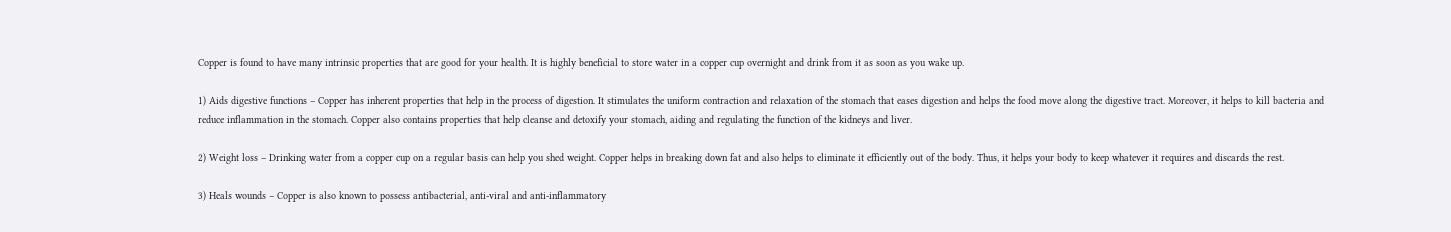Copper is found to have many intrinsic properties that are good for your health. It is highly beneficial to store water in a copper cup overnight and drink from it as soon as you wake up.

1) Aids digestive functions – Copper has inherent properties that help in the process of digestion. It stimulates the uniform contraction and relaxation of the stomach that eases digestion and helps the food move along the digestive tract. Moreover, it helps to kill bacteria and reduce inflammation in the stomach. Copper also contains properties that help cleanse and detoxify your stomach, aiding and regulating the function of the kidneys and liver.

2) Weight loss – Drinking water from a copper cup on a regular basis can help you shed weight. Copper helps in breaking down fat and also helps to eliminate it efficiently out of the body. Thus, it helps your body to keep whatever it requires and discards the rest.

3) Heals wounds – Copper is also known to possess antibacterial, anti-viral and anti-inflammatory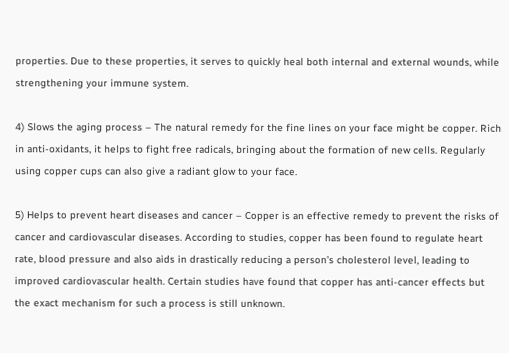properties. Due to these properties, it serves to quickly heal both internal and external wounds, while strengthening your immune system.

4) Slows the aging process – The natural remedy for the fine lines on your face might be copper. Rich in anti-oxidants, it helps to fight free radicals, bringing about the formation of new cells. Regularly using copper cups can also give a radiant glow to your face.

5) Helps to prevent heart diseases and cancer – Copper is an effective remedy to prevent the risks of cancer and cardiovascular diseases. According to studies, copper has been found to regulate heart rate, blood pressure and also aids in drastically reducing a person’s cholesterol level, leading to improved cardiovascular health. Certain studies have found that copper has anti-cancer effects but the exact mechanism for such a process is still unknown.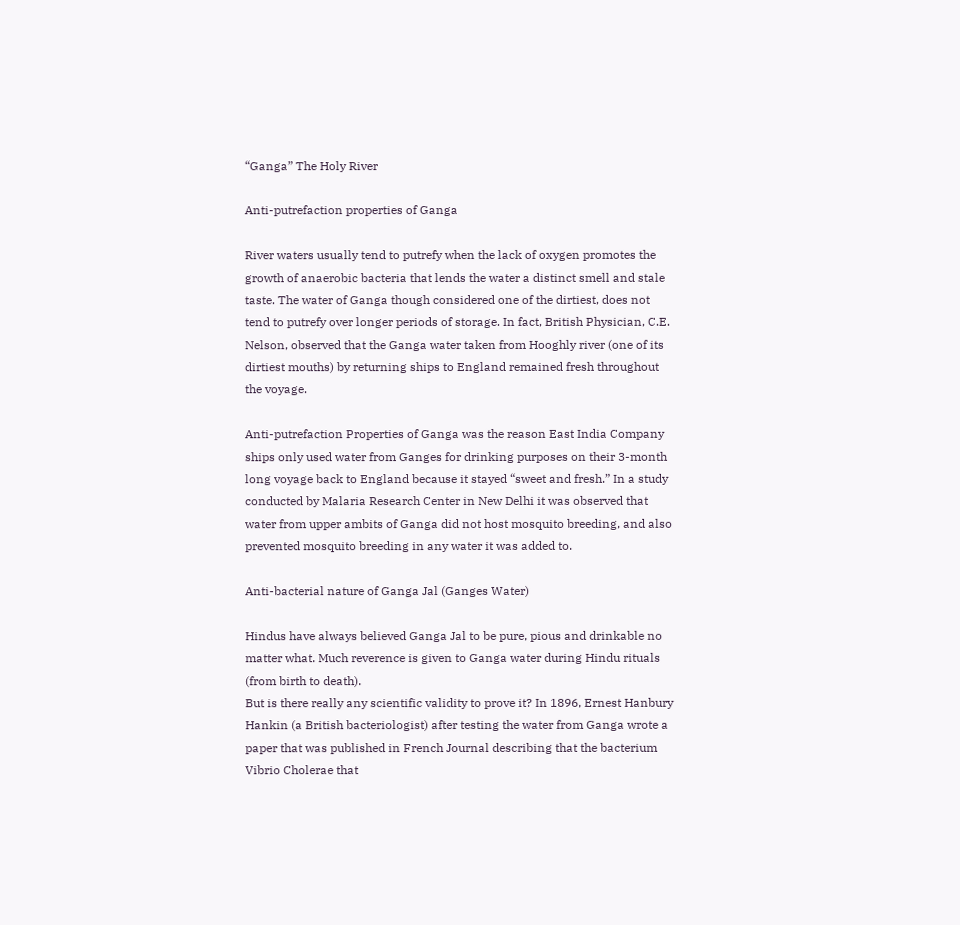“Ganga” The Holy River

Anti-putrefaction properties of Ganga

River waters usually tend to putrefy when the lack of oxygen promotes the growth of anaerobic bacteria that lends the water a distinct smell and stale taste. The water of Ganga though considered one of the dirtiest, does not tend to putrefy over longer periods of storage. In fact, British Physician, C.E. Nelson, observed that the Ganga water taken from Hooghly river (one of its dirtiest mouths) by returning ships to England remained fresh throughout the voyage.

Anti-putrefaction Properties of Ganga was the reason East India Company ships only used water from Ganges for drinking purposes on their 3-month long voyage back to England because it stayed “sweet and fresh.” In a study conducted by Malaria Research Center in New Delhi it was observed that water from upper ambits of Ganga did not host mosquito breeding, and also prevented mosquito breeding in any water it was added to.

Anti-bacterial nature of Ganga Jal (Ganges Water)

Hindus have always believed Ganga Jal to be pure, pious and drinkable no matter what. Much reverence is given to Ganga water during Hindu rituals (from birth to death).
But is there really any scientific validity to prove it? In 1896, Ernest Hanbury Hankin (a British bacteriologist) after testing the water from Ganga wrote a paper that was published in French Journal describing that the bacterium Vibrio Cholerae that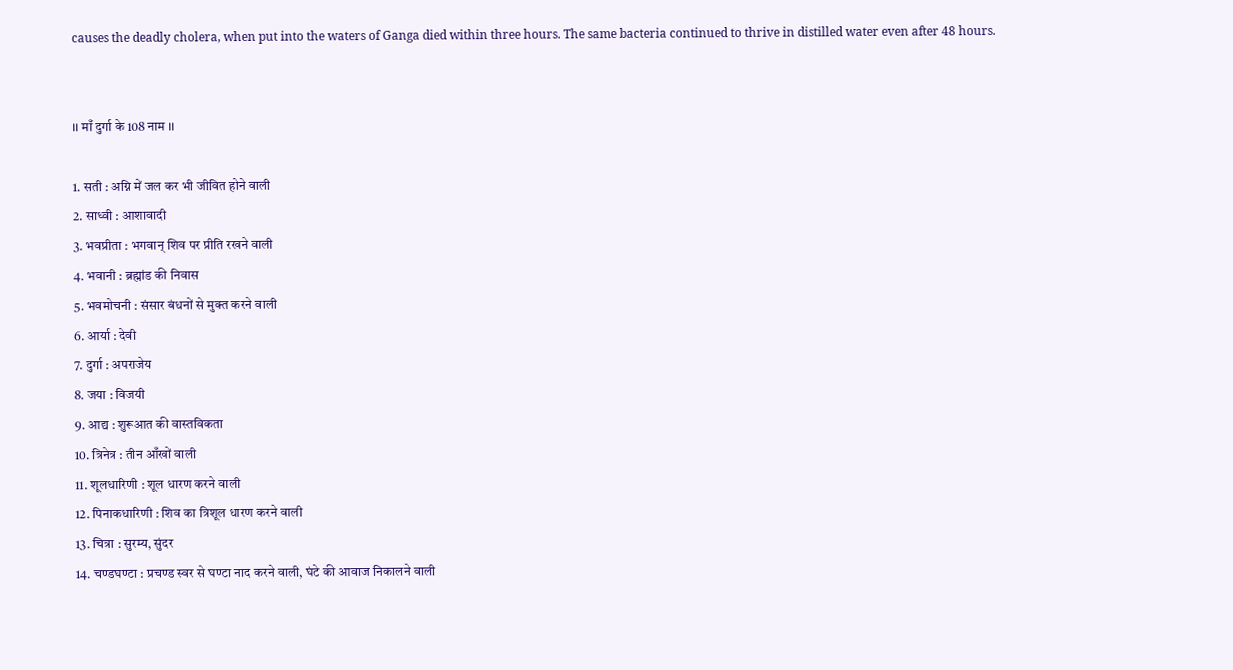causes the deadly cholera, when put into the waters of Ganga died within three hours. The same bacteria continued to thrive in distilled water even after 48 hours.


।। माँ दुर्गा के 108 नाम ।।

1. सती : अग्नि में जल कर भी जीवित होने वाली
2. साध्वी : आशावादी
3. भवप्रीता : भगवान् शिव पर प्रीति रखने वाली
4. भवानी : ब्रह्मांड की निवास
5. भवमोचनी : संसार बंधनों से मुक्त करने वाली
6. आर्या : देवी
7. दुर्गा : अपराजेय
8. जया : विजयी
9. आद्य : शुरूआत की वास्तविकता
10. त्रिनेत्र : तीन आँखों वाली
11. शूलधारिणी : शूल धारण करने वाली
12. पिनाकधारिणी : शिव का त्रिशूल धारण करने वाली
13. चित्रा : सुरम्य, सुंदर
14. चण्डघण्टा : प्रचण्ड स्वर से घण्टा नाद करने वाली, घंटे की आवाज निकालने वाली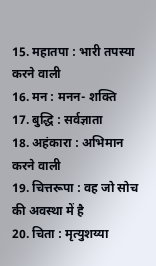15. महातपा : भारी तपस्या करने वाली
16. मन : मनन- शक्ति
17. बुद्धि : सर्वज्ञाता
18. अहंकारा : अभिमान करने वाली
19. चित्तरूपा : वह जो सोच की अवस्था में है
20. चिता : मृत्युशय्या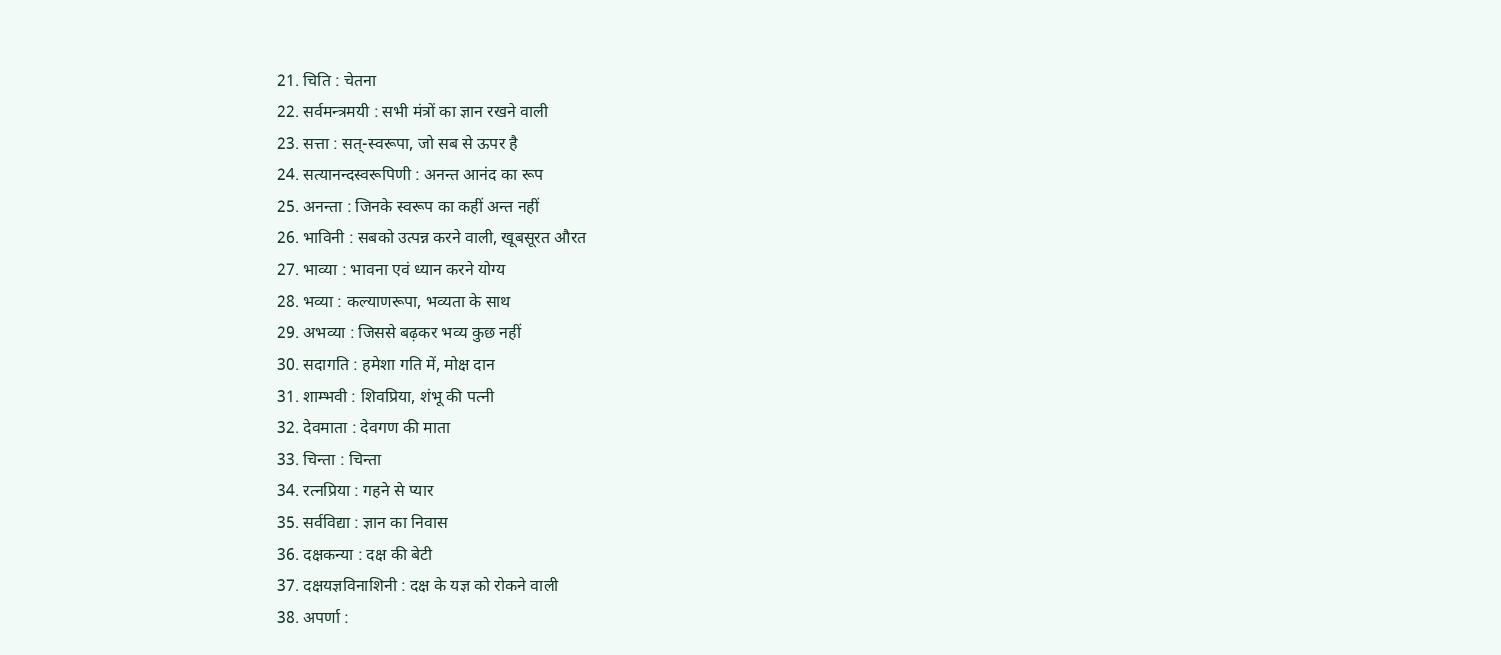21. चिति : चेतना
22. सर्वमन्त्रमयी : सभी मंत्रों का ज्ञान रखने वाली
23. सत्ता : सत्-स्वरूपा, जो सब से ऊपर है
24. सत्यानन्दस्वरूपिणी : अनन्त आनंद का रूप
25. अनन्ता : जिनके स्वरूप का कहीं अन्त नहीं
26. भाविनी : सबको उत्पन्न करने वाली, खूबसूरत औरत
27. भाव्या : भावना एवं ध्यान करने योग्य
28. भव्या : कल्याणरूपा, भव्यता के साथ
29. अभव्या : जिससे बढ़कर भव्य कुछ नहीं
30. सदागति : हमेशा गति में, मोक्ष दान
31. शाम्भवी : शिवप्रिया, शंभू की पत्नी
32. देवमाता : देवगण की माता
33. चिन्ता : चिन्ता
34. रत्नप्रिया : गहने से प्यार
35. सर्वविद्या : ज्ञान का निवास
36. दक्षकन्या : दक्ष की बेटी
37. दक्षयज्ञविनाशिनी : दक्ष के यज्ञ को रोकने वाली
38. अपर्णा :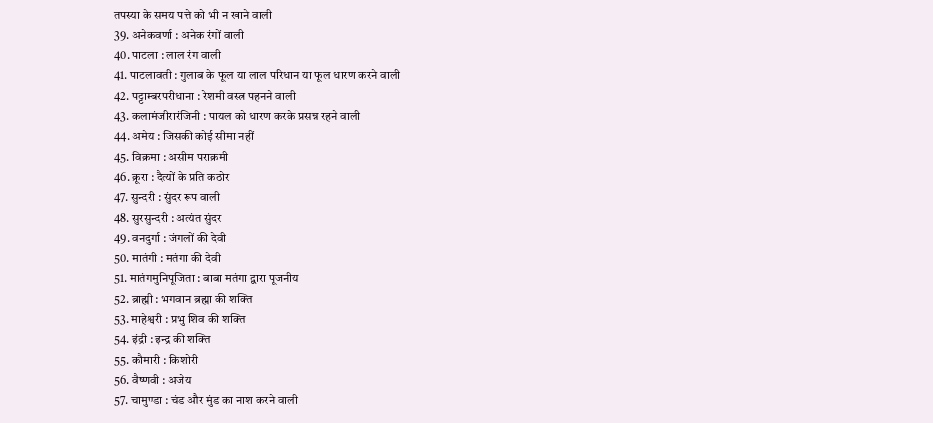तपस्या के समय पत्ते को भी न खाने वाली
39. अनेकवर्णा : अनेक रंगों वाली
40. पाटला : लाल रंग वाली
41. पाटलावती : गुलाब के फूल या लाल परिधान या फूल धारण करने वाली
42. पट्टाम्बरपरीधाना : रेशमी वस्त्र पहनने वाली
43. कलामंजीरारंजिनी : पायल को धारण करके प्रसन्न रहने वाली
44. अमेय : जिसकी कोई सीमा नहीं
45. विक्रमा : असीम पराक्रमी
46. क्रूरा : दैत्यों के प्रति कठोर
47. सुन्दरी : सुंदर रूप वाली
48. सुरसुन्दरी : अत्यंत सुंदर
49. वनदुर्गा : जंगलों की देवी
50. मातंगी : मतंगा की देवी
51. मातंगमुनिपूजिता : बाबा मतंगा द्वारा पूजनीय
52. ब्राह्मी : भगवान ब्रह्मा की शक्ति
53. माहेश्वरी : प्रभु शिव की शक्ति
54. इंद्री : इन्द्र की शक्ति
55. कौमारी : किशोरी
56. वैष्णवी : अजेय
57. चामुण्डा : चंड और मुंड का नाश करने वाली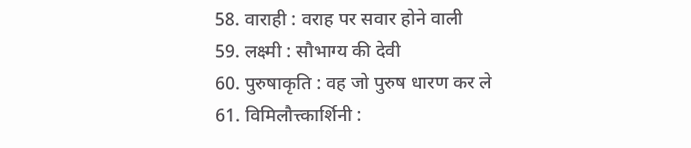58. वाराही : वराह पर सवार होने वाली
59. लक्ष्मी : सौभाग्य की देवी
60. पुरुषाकृति : वह जो पुरुष धारण कर ले
61. विमिलौत्त्कार्शिनी :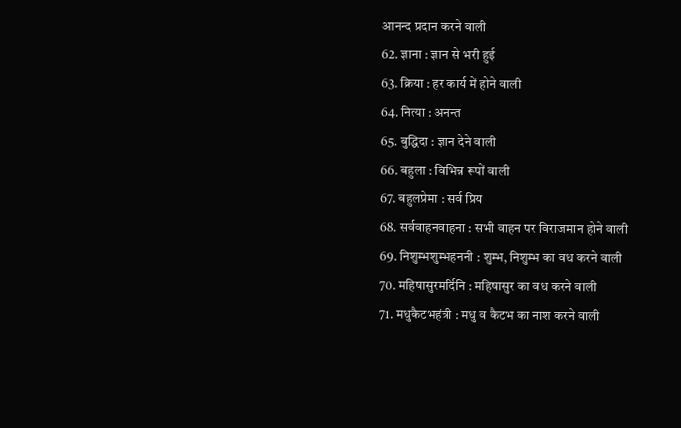आनन्द प्रदान करने वाली
62. ज्ञाना : ज्ञान से भरी हुई
63. क्रिया : हर कार्य में होने वाली
64. नित्या : अनन्त
65. बुद्धिदा : ज्ञान देने वाली
66. बहुला : विभिन्न रूपों वाली
67. बहुलप्रेमा : सर्व प्रिय
68. सर्ववाहनवाहना : सभी वाहन पर विराजमान होने वाली
69. निशुम्भशुम्भहननी : शुम्भ, निशुम्भ का वध करने वाली
70. महिषासुरमर्दिनि : महिषासुर का वध करने वाली
71. मधुकैटभहंत्री : मधु व कैटभ का नाश करने वाली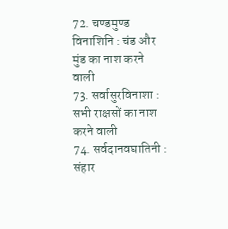72. चण्डमुण्ड विनाशिनि : चंड और मुंड का नाश करने वाली
73. सर्वासुरविनाशा : सभी राक्षसों का नाश करने वाली
74. सर्वदानवघातिनी : संहार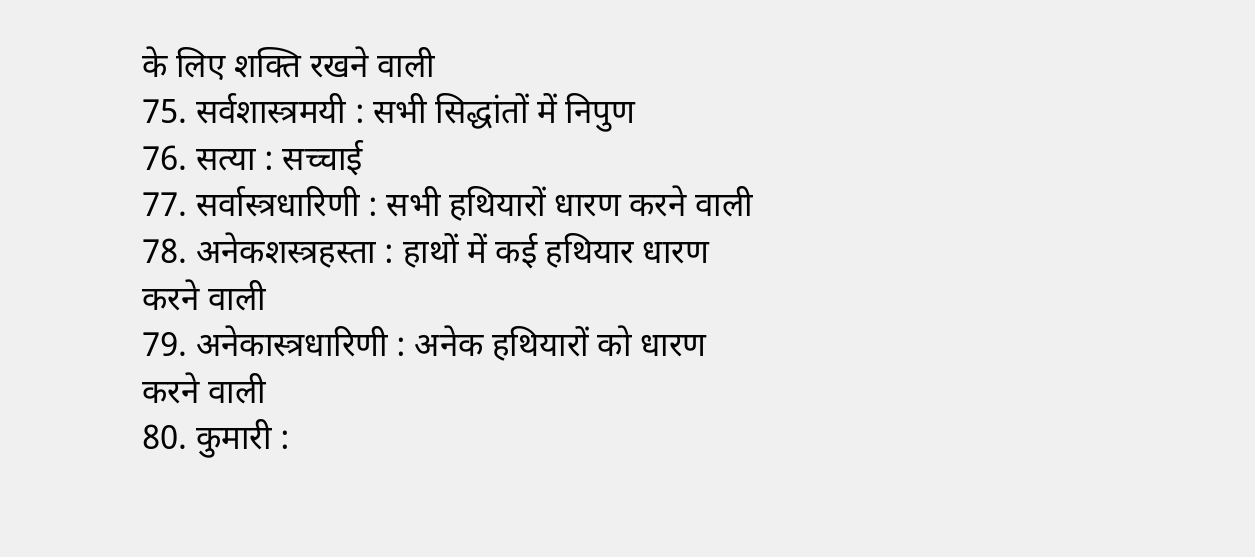के लिए शक्ति रखने वाली
75. सर्वशास्त्रमयी : सभी सिद्धांतों में निपुण
76. सत्या : सच्चाई
77. सर्वास्त्रधारिणी : सभी हथियारों धारण करने वाली
78. अनेकशस्त्रहस्ता : हाथों में कई हथियार धारण करने वाली
79. अनेकास्त्रधारिणी : अनेक हथियारों को धारण करने वाली
80. कुमारी :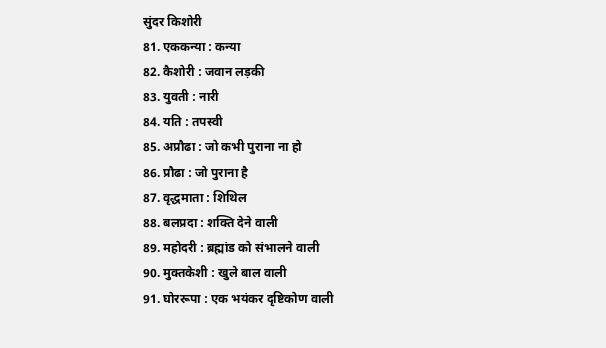सुंदर किशोरी
81. एककन्या : कन्या
82. कैशोरी : जवान लड़की
83. युवती : नारी
84. यति : तपस्वी
85. अप्रौढा : जो कभी पुराना ना हो
86. प्रौढा : जो पुराना है
87. वृद्धमाता : शिथिल
88. बलप्रदा : शक्ति देने वाली
89. महोदरी : ब्रह्मांड को संभालने वाली
90. मुक्तकेशी : खुले बाल वाली
91. घोररूपा : एक भयंकर दृष्टिकोण वाली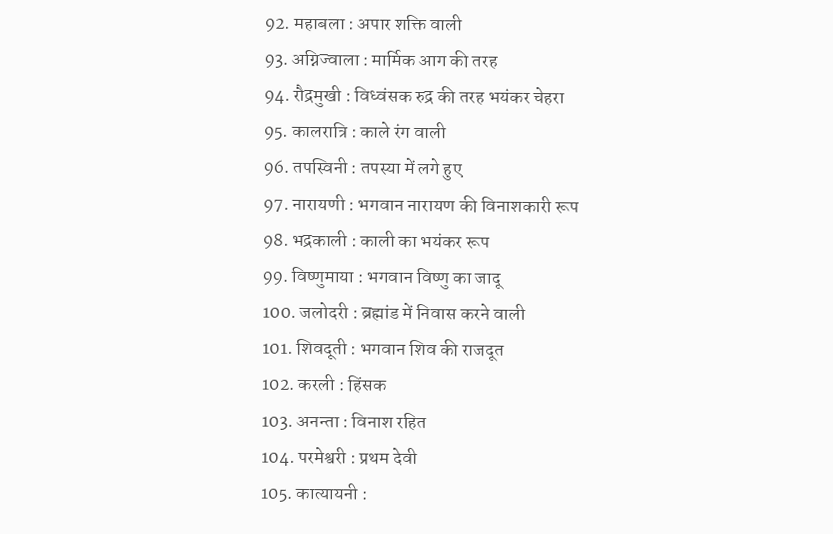92. महाबला : अपार शक्ति वाली
93. अग्निज्वाला : मार्मिक आग की तरह
94. रौद्रमुखी : विध्वंसक रुद्र की तरह भयंकर चेहरा
95. कालरात्रि : काले रंग वाली
96. तपस्विनी : तपस्या में लगे हुए
97. नारायणी : भगवान नारायण की विनाशकारी रूप
98. भद्रकाली : काली का भयंकर रूप
99. विष्णुमाया : भगवान विष्णु का जादू
100. जलोदरी : ब्रह्मांड में निवास करने वाली
101. शिवदूती : भगवान शिव की राजदूत
102. करली : हिंसक
103. अनन्ता : विनाश रहित
104. परमेश्वरी : प्रथम देवी
105. कात्यायनी :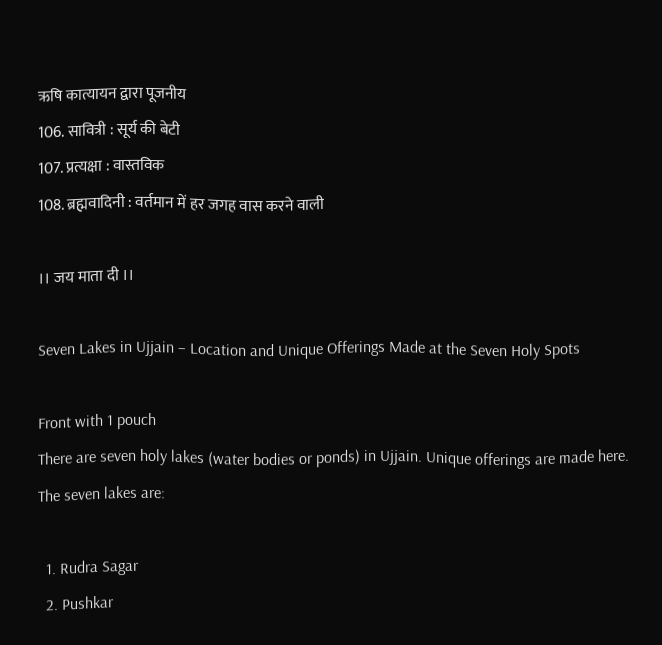ऋषि कात्यायन द्वारा पूजनीय
106. सावित्री : सूर्य की बेटी
107. प्रत्यक्षा : वास्तविक
108. ब्रह्मवादिनी : वर्तमान में हर जगह वास करने वाली

।। जय माता दी ।।

Seven Lakes in Ujjain – Location and Unique Offerings Made at the Seven Holy Spots

Front with 1 pouch
There are seven holy lakes (water bodies or ponds) in Ujjain. Unique offerings are made here. The seven lakes are:

  1. Rudra Sagar
  2. Pushkar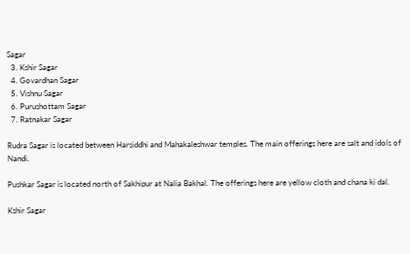Sagar
  3. Kshir Sagar
  4. Govardhan Sagar
  5. Vishnu Sagar
  6. Purushottam Sagar
  7. Ratnakar Sagar

Rudra Sagar is located between Harsiddhi and Mahakaleshwar temples. The main offerings here are salt and idols of Nandi.

Pushkar Sagar is located north of Sakhipur at Nalia Bakhal. The offerings here are yellow cloth and chana ki dal.

Kshir Sagar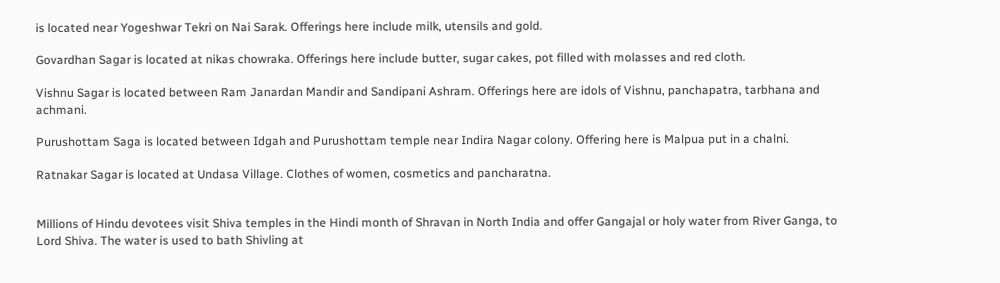is located near Yogeshwar Tekri on Nai Sarak. Offerings here include milk, utensils and gold.

Govardhan Sagar is located at nikas chowraka. Offerings here include butter, sugar cakes, pot filled with molasses and red cloth.

Vishnu Sagar is located between Ram Janardan Mandir and Sandipani Ashram. Offerings here are idols of Vishnu, panchapatra, tarbhana and achmani.

Purushottam Saga is located between Idgah and Purushottam temple near Indira Nagar colony. Offering here is Malpua put in a chalni.

Ratnakar Sagar is located at Undasa Village. Clothes of women, cosmetics and pancharatna.


Millions of Hindu devotees visit Shiva temples in the Hindi month of Shravan in North India and offer Gangajal or holy water from River Ganga, to Lord Shiva. The water is used to bath Shivling at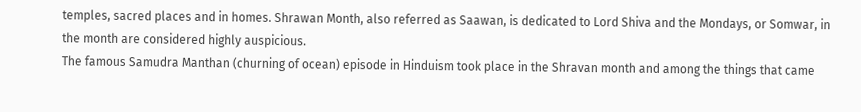temples, sacred places and in homes. Shrawan Month, also referred as Saawan, is dedicated to Lord Shiva and the Mondays, or Somwar, in the month are considered highly auspicious.
The famous Samudra Manthan (churning of ocean) episode in Hinduism took place in the Shravan month and among the things that came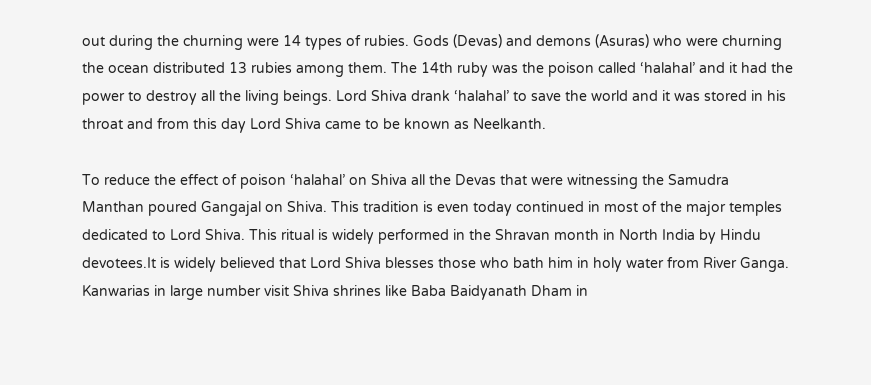out during the churning were 14 types of rubies. Gods (Devas) and demons (Asuras) who were churning the ocean distributed 13 rubies among them. The 14th ruby was the poison called ‘halahal’ and it had the power to destroy all the living beings. Lord Shiva drank ‘halahal’ to save the world and it was stored in his throat and from this day Lord Shiva came to be known as Neelkanth.

To reduce the effect of poison ‘halahal’ on Shiva all the Devas that were witnessing the Samudra Manthan poured Gangajal on Shiva. This tradition is even today continued in most of the major temples dedicated to Lord Shiva. This ritual is widely performed in the Shravan month in North India by Hindu devotees.It is widely believed that Lord Shiva blesses those who bath him in holy water from River Ganga. Kanwarias in large number visit Shiva shrines like Baba Baidyanath Dham in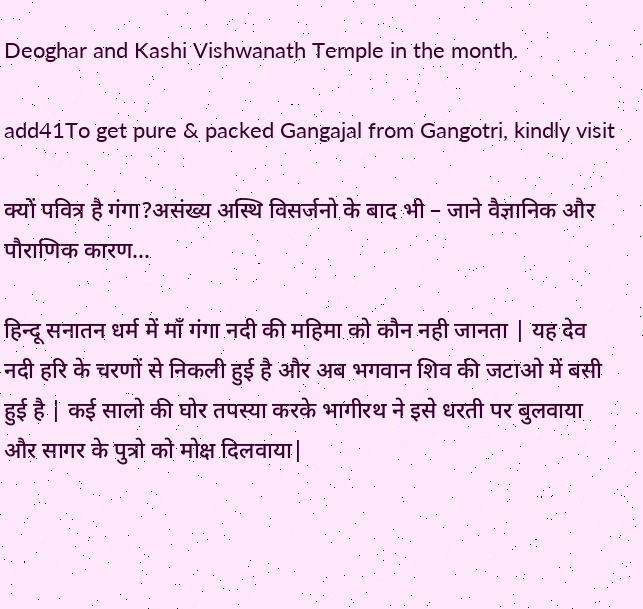Deoghar and Kashi Vishwanath Temple in the month.

add41To get pure & packed Gangajal from Gangotri, kindly visit

क्यों पवित्र है गंगा?असंख्य अस्थि विसर्जनो के बाद भी – जाने वैज्ञानिक और पौराणिक कारण…

हिन्दू सनातन धर्म में माँ गंगा नदी की महिमा को कौन नही जानता | यह देव नदी हरि के चरणों से निकली हुई है और अब भगवान शिव की जटाओ में बसी हुई है | कई सालो की घोर तपस्या करके भागीरथ ने इसे धरती पर बुलवाया और सागर के पुत्रो को मोक्ष दिलवाया|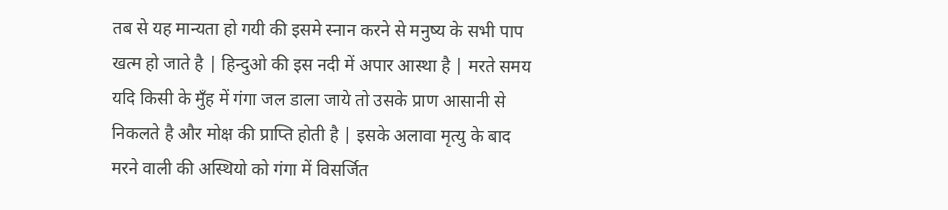तब से यह मान्यता हो गयी की इसमे स्नान करने से मनुष्य के सभी पाप खत्म हो जाते है | हिन्दुओ की इस नदी में अपार आस्था है | मरते समय यदि किसी के मुँह में गंगा जल डाला जाये तो उसके प्राण आसानी से निकलते है और मोक्ष की प्राप्ति होती है | इसके अलावा मृत्यु के बाद मरने वाली की अस्थियो को गंगा में विसर्जित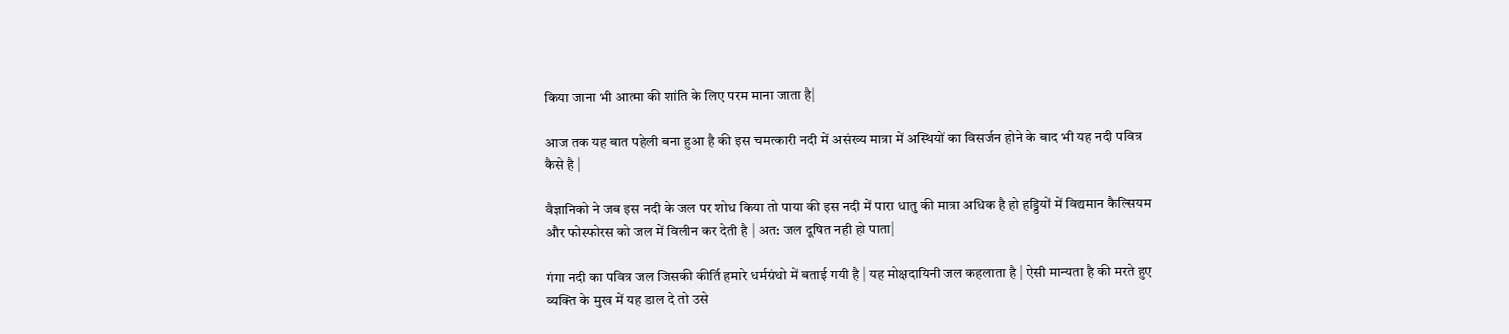किया जाना भी आत्मा की शांति के लिए परम माना जाता है|

आज तक यह बात पहेली बना हुआ है की इस चमत्कारी नदी में असंख्य मात्रा में अस्थियों का विसर्जन होने के बाद भी यह नदी पवित्र कैसे है |

वैज्ञानिको ने जब इस नदी के जल पर शोध किया तो पाया की इस नदी में पारा धातु की मात्रा अधिक है हो हड्डियों में विद्यमान कैल्सियम और फोस्फोरस को जल में विलीन कर देती है | अत: जल दूषित नही हो पाता|

गंगा नदी का पवित्र जल जिसकी कीर्ति हमारे धर्मग्रंथो में बताई गयी है | यह मोक्षदायिनी जल कहलाता है | ऐसी मान्यता है की मरते हुए व्यक्ति के मुख में यह डाल दे तो उसे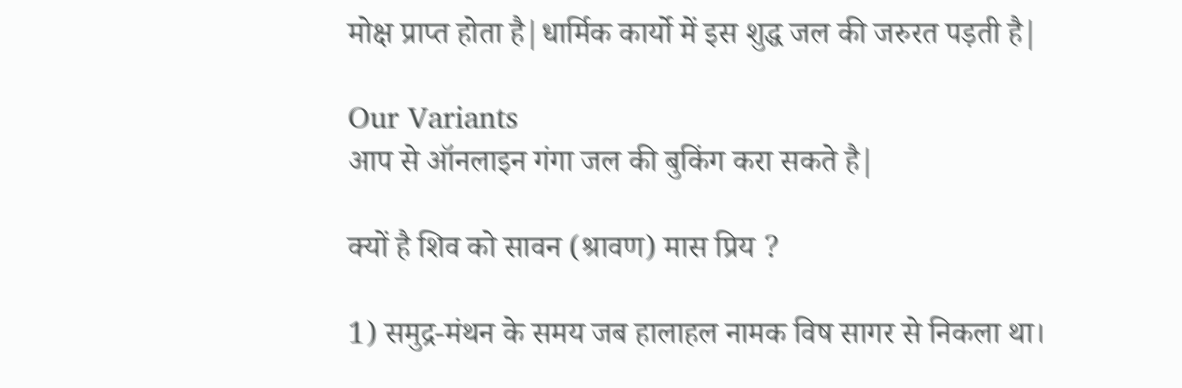मोक्ष प्राप्त होता है|धार्मिक कार्यो में इस शुद्ध जल की जरुरत पड़ती है|

Our Variants
आप से ऑनलाइन गंगा जल की बुकिंग करा सकते है|

क्यों है शिव को सावन (श्रावण) मास प्रिय ?

1) समुद्र-मंथन के समय जब हालाहल नामक विष सागर से निकला था।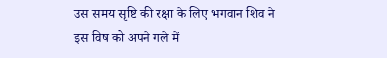उस समय सृष्टि की रक्षा के लिए भगवान शिव ने इस विष को अपने गले में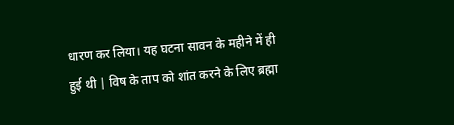धारण कर लिया। यह घटना सावन के महीने में ही हुई थी | विष के ताप को शांत करने के लिए ब्रह्मा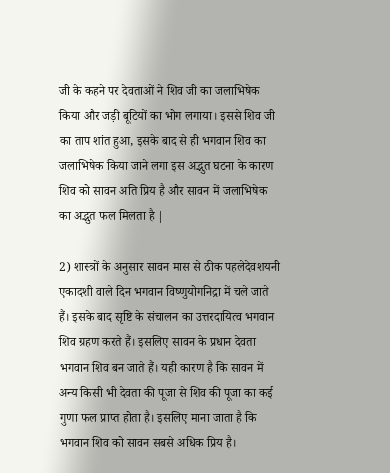जी के कहने पर देवताओं ने शिव जी का जलाभिषेक किया और जड़ी बूटियों का भोग लगाया। इससे शिव जी का ताप शांत हुआ, इसके बाद से ही भगवान शिव का जलाभिषेक किया जाने लगा इस अद्भुत घटना के कारण शिव को सावन अति प्रिय है और सावन में जलाभिषेक का अद्भुत फल मिलता है |

2) शास्त्रों के अनुसार सावन मास से ठीक पहलेदेवशयनी एकादशी वाले दिन भगवान विष्णुयोगनिद्रा में चले जाते हैं। इसके बाद सृष्टि के संचालन का उत्तरदायित्व भगवान शिव ग्रहण करते हैं। इसलिए सावन के प्रधान देवता भगवान शिव बन जाते हैं। यही कारण है कि सावन में अन्य किसी भी देवता की पूजा से शिव की पूजा का कई गुणा फल प्राप्त होता है। इसलिए माना जाता है कि भगवान शिव को सावन सबसे अधिक प्रिय है।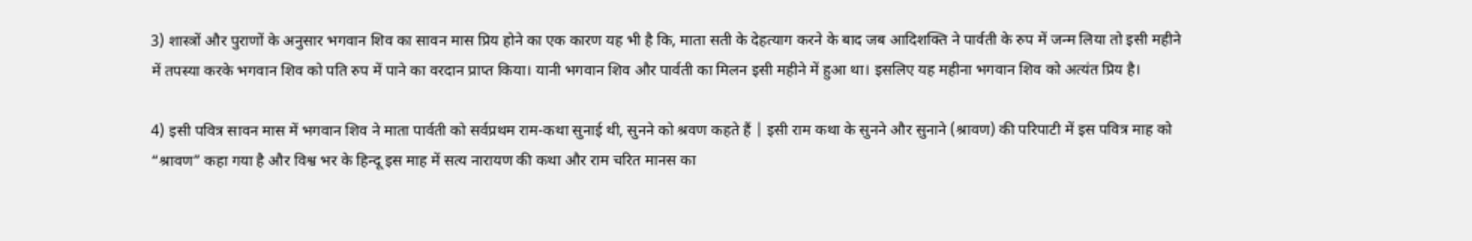3) शास्त्रों और पुराणों के अनुसार भगवान शिव का सावन मास प्रिय होने का एक कारण यह भी है कि, माता सती के देहत्याग करने के बाद जब आदिशक्ति ने पार्वती के रुप में जन्म लिया तो इसी महीने में तपस्या करके भगवान शिव को पति रुप में पाने का वरदान प्राप्त किया। यानी भगवान शिव और पार्वती का मिलन इसी महीने में हुआ था। इसलिए यह महीना भगवान शिव को अत्यंत प्रिय है।

4) इसी पवित्र सावन मास में भगवान शिव ने माता पार्वती को सर्वप्रथम राम-कथा सुनाई थी, सुनने को श्रवण कहते हैं | इसी राम कथा के सुनने और सुनाने (श्रावण) की परिपाटी में इस पवित्र माह को “श्रावण” कहा गया है और विश्व भर के हिन्दू इस माह में सत्य नारायण की कथा और राम चरित मानस का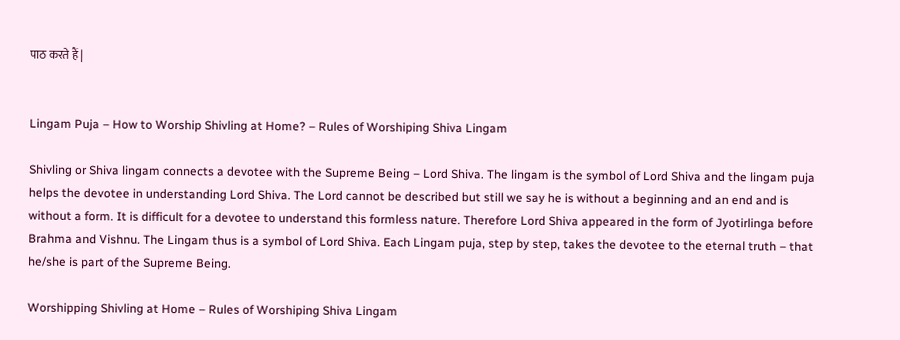पाठ करते हैं |


Lingam Puja – How to Worship Shivling at Home? – Rules of Worshiping Shiva Lingam

Shivling or Shiva lingam connects a devotee with the Supreme Being – Lord Shiva. The lingam is the symbol of Lord Shiva and the lingam puja helps the devotee in understanding Lord Shiva. The Lord cannot be described but still we say he is without a beginning and an end and is without a form. It is difficult for a devotee to understand this formless nature. Therefore Lord Shiva appeared in the form of Jyotirlinga before Brahma and Vishnu. The Lingam thus is a symbol of Lord Shiva. Each Lingam puja, step by step, takes the devotee to the eternal truth – that he/she is part of the Supreme Being.

Worshipping Shivling at Home – Rules of Worshiping Shiva Lingam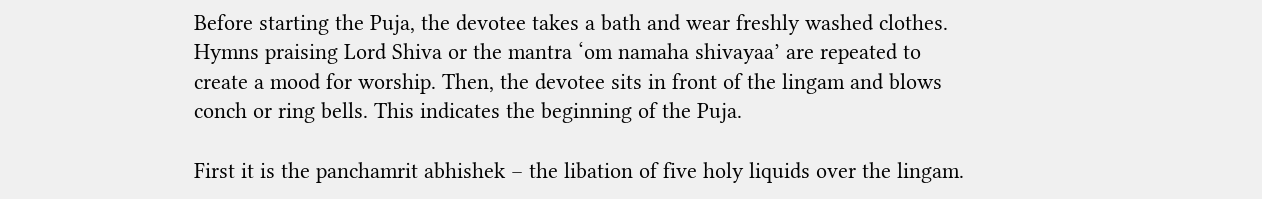Before starting the Puja, the devotee takes a bath and wear freshly washed clothes. Hymns praising Lord Shiva or the mantra ‘om namaha shivayaa’ are repeated to create a mood for worship. Then, the devotee sits in front of the lingam and blows conch or ring bells. This indicates the beginning of the Puja.

First it is the panchamrit abhishek – the libation of five holy liquids over the lingam.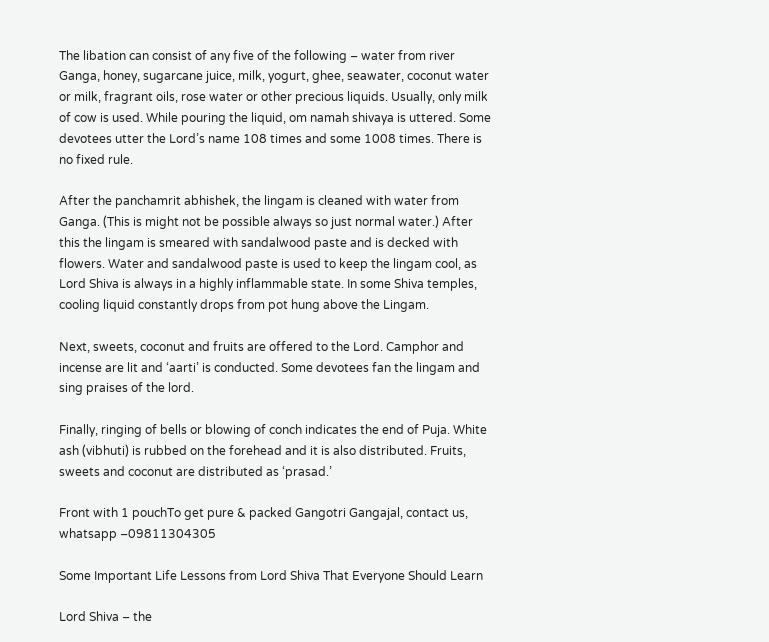The libation can consist of any five of the following – water from river Ganga, honey, sugarcane juice, milk, yogurt, ghee, seawater, coconut water or milk, fragrant oils, rose water or other precious liquids. Usually, only milk of cow is used. While pouring the liquid, om namah shivaya is uttered. Some devotees utter the Lord’s name 108 times and some 1008 times. There is no fixed rule.

After the panchamrit abhishek, the lingam is cleaned with water from Ganga. (This is might not be possible always so just normal water.) After this the lingam is smeared with sandalwood paste and is decked with flowers. Water and sandalwood paste is used to keep the lingam cool, as Lord Shiva is always in a highly inflammable state. In some Shiva temples, cooling liquid constantly drops from pot hung above the Lingam.

Next, sweets, coconut and fruits are offered to the Lord. Camphor and incense are lit and ‘aarti’ is conducted. Some devotees fan the lingam and sing praises of the lord.

Finally, ringing of bells or blowing of conch indicates the end of Puja. White ash (vibhuti) is rubbed on the forehead and it is also distributed. Fruits, sweets and coconut are distributed as ‘prasad.’

Front with 1 pouchTo get pure & packed Gangotri Gangajal, contact us, whatsapp –09811304305

Some Important Life Lessons from Lord Shiva That Everyone Should Learn

Lord Shiva – the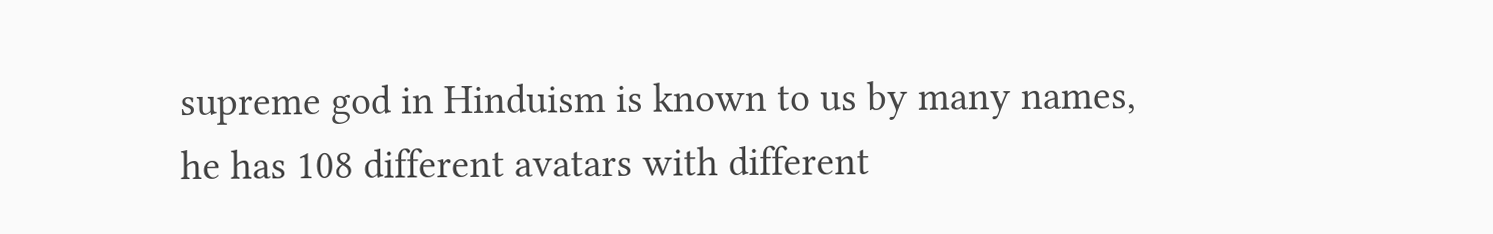supreme god in Hinduism is known to us by many names, he has 108 different avatars with different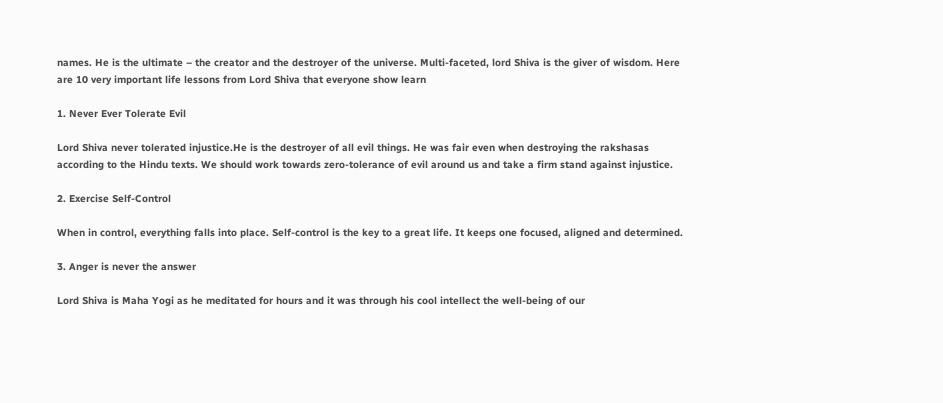names. He is the ultimate – the creator and the destroyer of the universe. Multi-faceted, lord Shiva is the giver of wisdom. Here are 10 very important life lessons from Lord Shiva that everyone show learn

1. Never Ever Tolerate Evil

Lord Shiva never tolerated injustice.He is the destroyer of all evil things. He was fair even when destroying the rakshasas according to the Hindu texts. We should work towards zero-tolerance of evil around us and take a firm stand against injustice.

2. Exercise Self-Control

When in control, everything falls into place. Self-control is the key to a great life. It keeps one focused, aligned and determined.

3. Anger is never the answer

Lord Shiva is Maha Yogi as he meditated for hours and it was through his cool intellect the well-being of our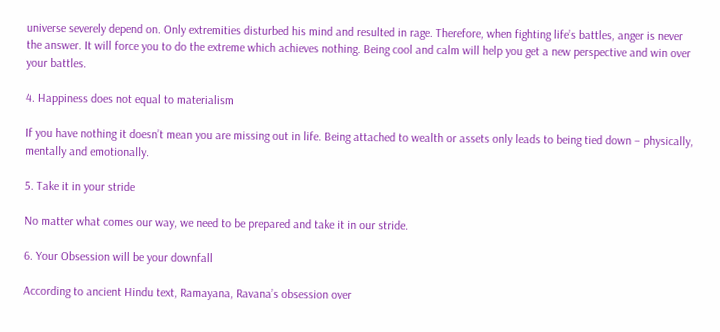universe severely depend on. Only extremities disturbed his mind and resulted in rage. Therefore, when fighting life’s battles, anger is never the answer. It will force you to do the extreme which achieves nothing. Being cool and calm will help you get a new perspective and win over your battles.

4. Happiness does not equal to materialism

If you have nothing it doesn’t mean you are missing out in life. Being attached to wealth or assets only leads to being tied down – physically, mentally and emotionally.

5. Take it in your stride

No matter what comes our way, we need to be prepared and take it in our stride.

6. Your Obsession will be your downfall

According to ancient Hindu text, Ramayana, Ravana’s obsession over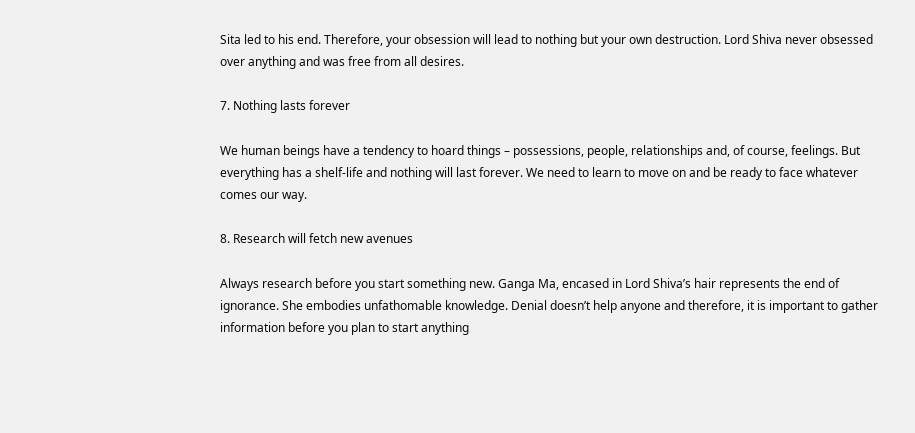Sita led to his end. Therefore, your obsession will lead to nothing but your own destruction. Lord Shiva never obsessed over anything and was free from all desires.

7. Nothing lasts forever

We human beings have a tendency to hoard things – possessions, people, relationships and, of course, feelings. But everything has a shelf-life and nothing will last forever. We need to learn to move on and be ready to face whatever comes our way.

8. Research will fetch new avenues

Always research before you start something new. Ganga Ma, encased in Lord Shiva’s hair represents the end of ignorance. She embodies unfathomable knowledge. Denial doesn’t help anyone and therefore, it is important to gather information before you plan to start anything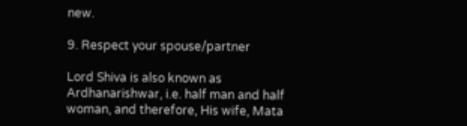new.

9. Respect your spouse/partner

Lord Shiva is also known as Ardhanarishwar, i.e. half man and half woman, and therefore, His wife, Mata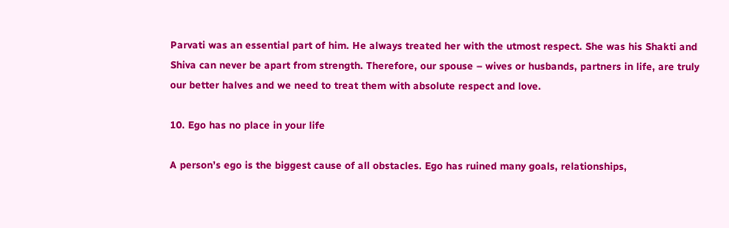Parvati was an essential part of him. He always treated her with the utmost respect. She was his Shakti and Shiva can never be apart from strength. Therefore, our spouse – wives or husbands, partners in life, are truly our better halves and we need to treat them with absolute respect and love.

10. Ego has no place in your life

A person’s ego is the biggest cause of all obstacles. Ego has ruined many goals, relationships,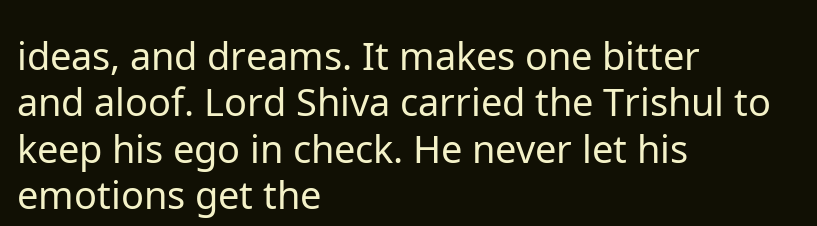ideas, and dreams. It makes one bitter and aloof. Lord Shiva carried the Trishul to keep his ego in check. He never let his emotions get the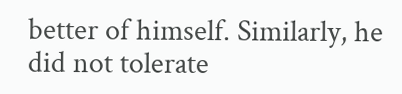better of himself. Similarly, he did not tolerate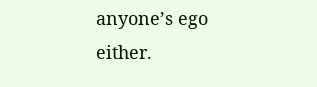anyone’s ego either.